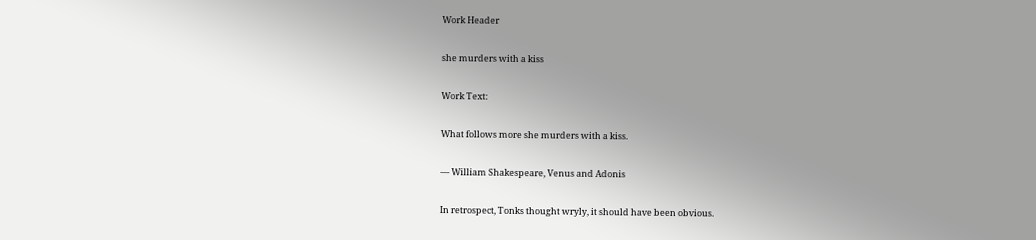Work Header

she murders with a kiss

Work Text:

What follows more she murders with a kiss.

— William Shakespeare, Venus and Adonis

In retrospect, Tonks thought wryly, it should have been obvious.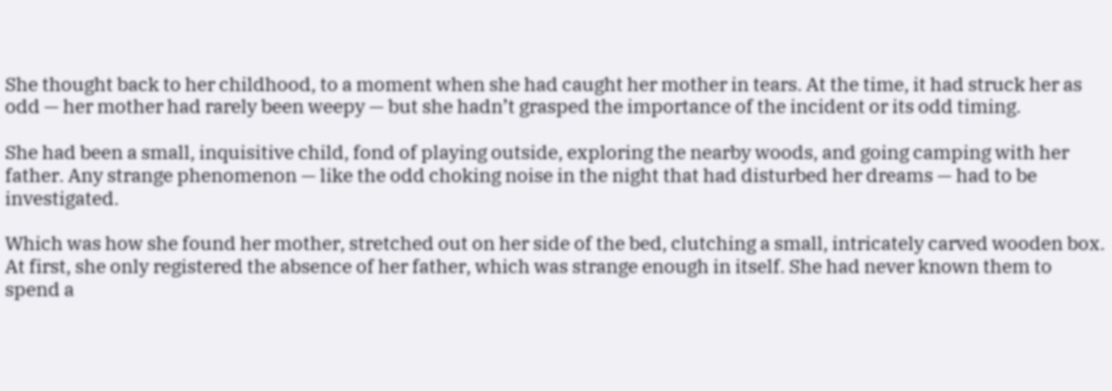She thought back to her childhood, to a moment when she had caught her mother in tears. At the time, it had struck her as odd — her mother had rarely been weepy — but she hadn’t grasped the importance of the incident or its odd timing.

She had been a small, inquisitive child, fond of playing outside, exploring the nearby woods, and going camping with her father. Any strange phenomenon — like the odd choking noise in the night that had disturbed her dreams — had to be investigated.

Which was how she found her mother, stretched out on her side of the bed, clutching a small, intricately carved wooden box. At first, she only registered the absence of her father, which was strange enough in itself. She had never known them to spend a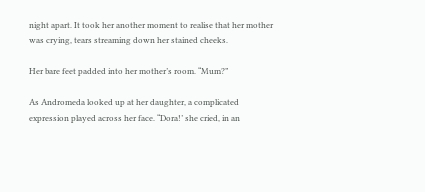night apart. It took her another moment to realise that her mother was crying, tears streaming down her stained cheeks.

Her bare feet padded into her mother’s room. “Mum?”

As Andromeda looked up at her daughter, a complicated expression played across her face. “Dora!’ she cried, in an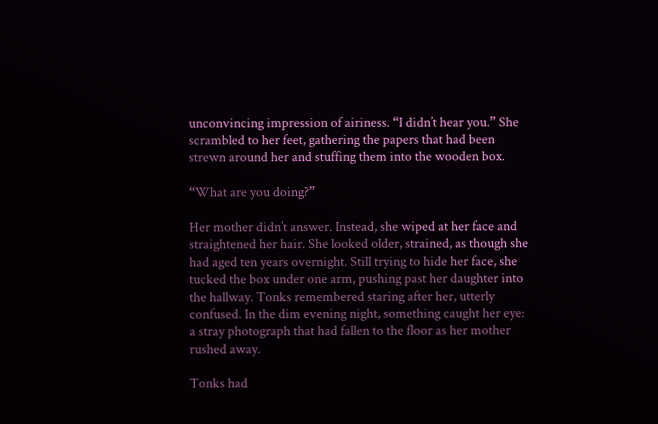unconvincing impression of airiness. “I didn’t hear you.” She scrambled to her feet, gathering the papers that had been strewn around her and stuffing them into the wooden box.

“What are you doing?”

Her mother didn’t answer. Instead, she wiped at her face and straightened her hair. She looked older, strained, as though she had aged ten years overnight. Still trying to hide her face, she tucked the box under one arm, pushing past her daughter into the hallway. Tonks remembered staring after her, utterly confused. In the dim evening night, something caught her eye: a stray photograph that had fallen to the floor as her mother rushed away.

Tonks had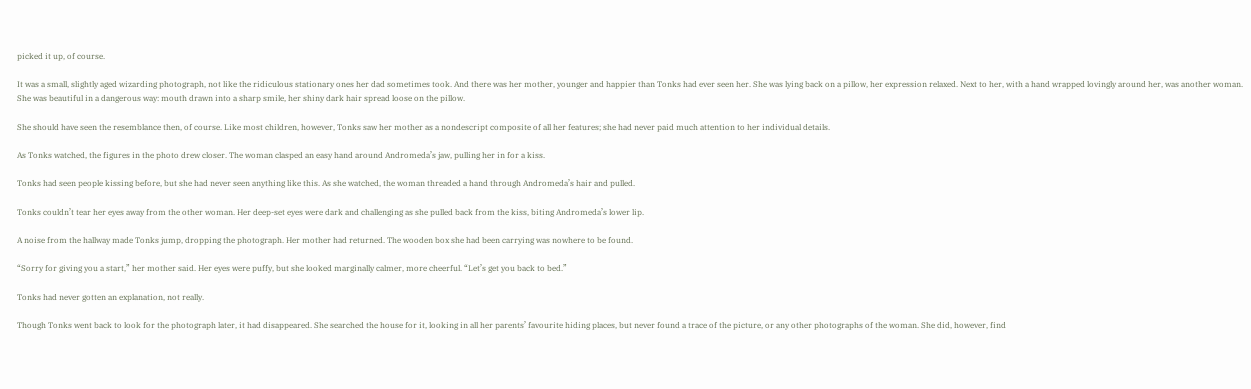picked it up, of course.

It was a small, slightly aged wizarding photograph, not like the ridiculous stationary ones her dad sometimes took. And there was her mother, younger and happier than Tonks had ever seen her. She was lying back on a pillow, her expression relaxed. Next to her, with a hand wrapped lovingly around her, was another woman. She was beautiful in a dangerous way: mouth drawn into a sharp smile, her shiny dark hair spread loose on the pillow.

She should have seen the resemblance then, of course. Like most children, however, Tonks saw her mother as a nondescript composite of all her features; she had never paid much attention to her individual details.

As Tonks watched, the figures in the photo drew closer. The woman clasped an easy hand around Andromeda’s jaw, pulling her in for a kiss.

Tonks had seen people kissing before, but she had never seen anything like this. As she watched, the woman threaded a hand through Andromeda’s hair and pulled.

Tonks couldn’t tear her eyes away from the other woman. Her deep-set eyes were dark and challenging as she pulled back from the kiss, biting Andromeda’s lower lip.

A noise from the hallway made Tonks jump, dropping the photograph. Her mother had returned. The wooden box she had been carrying was nowhere to be found.

“Sorry for giving you a start,” her mother said. Her eyes were puffy, but she looked marginally calmer, more cheerful. “Let’s get you back to bed.”

Tonks had never gotten an explanation, not really.

Though Tonks went back to look for the photograph later, it had disappeared. She searched the house for it, looking in all her parents’ favourite hiding places, but never found a trace of the picture, or any other photographs of the woman. She did, however, find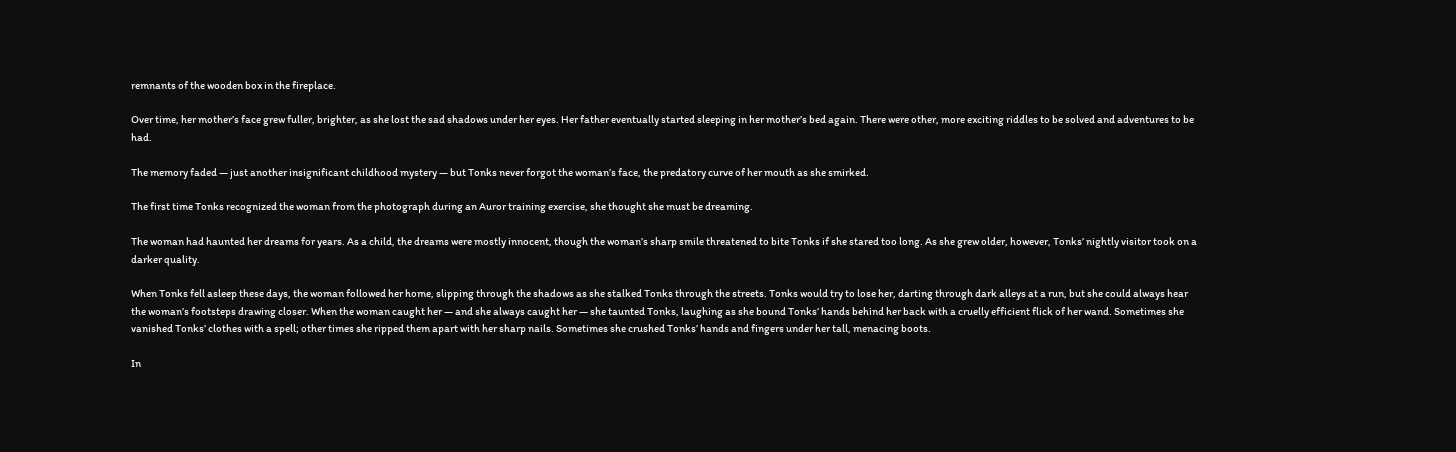remnants of the wooden box in the fireplace.

Over time, her mother’s face grew fuller, brighter, as she lost the sad shadows under her eyes. Her father eventually started sleeping in her mother’s bed again. There were other, more exciting riddles to be solved and adventures to be had.

The memory faded — just another insignificant childhood mystery — but Tonks never forgot the woman’s face, the predatory curve of her mouth as she smirked.

The first time Tonks recognized the woman from the photograph during an Auror training exercise, she thought she must be dreaming.

The woman had haunted her dreams for years. As a child, the dreams were mostly innocent, though the woman’s sharp smile threatened to bite Tonks if she stared too long. As she grew older, however, Tonks’ nightly visitor took on a darker quality.

When Tonks fell asleep these days, the woman followed her home, slipping through the shadows as she stalked Tonks through the streets. Tonks would try to lose her, darting through dark alleys at a run, but she could always hear the woman’s footsteps drawing closer. When the woman caught her — and she always caught her — she taunted Tonks, laughing as she bound Tonks’ hands behind her back with a cruelly efficient flick of her wand. Sometimes she vanished Tonks’ clothes with a spell; other times she ripped them apart with her sharp nails. Sometimes she crushed Tonks’ hands and fingers under her tall, menacing boots.

In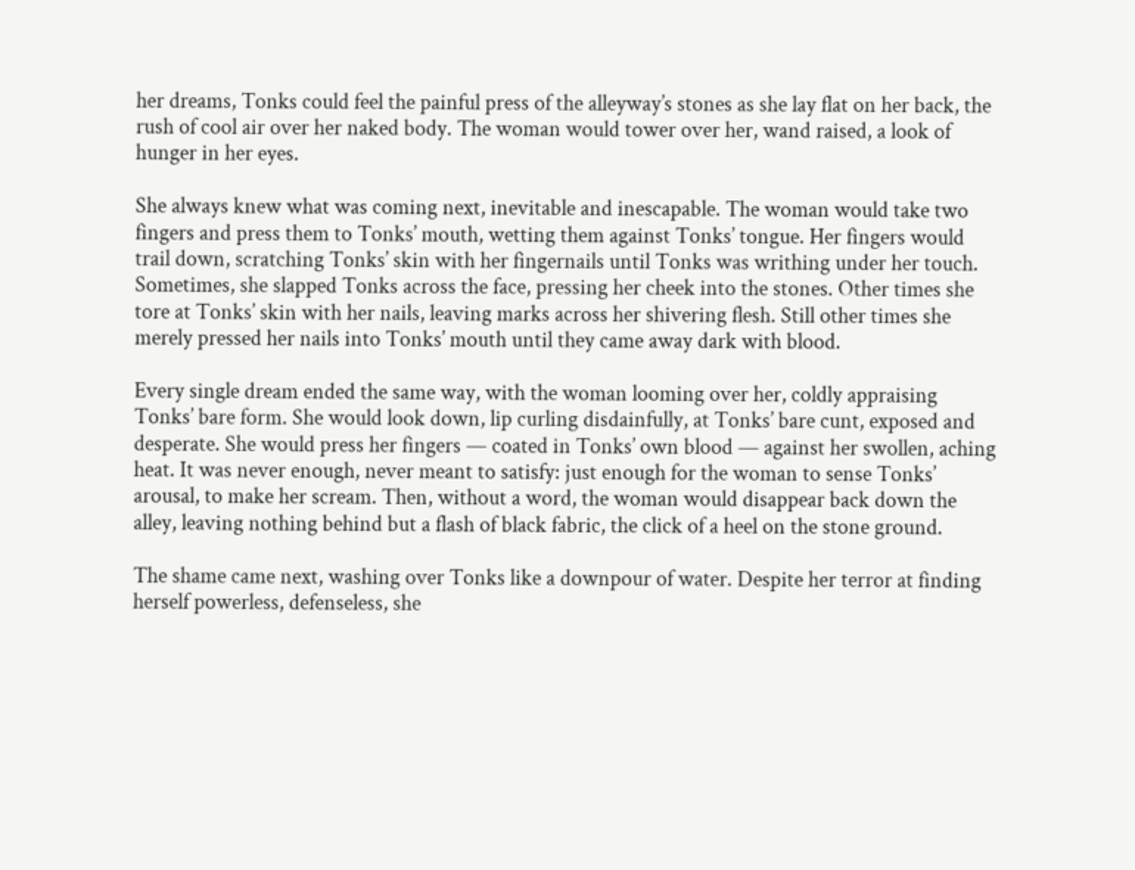her dreams, Tonks could feel the painful press of the alleyway’s stones as she lay flat on her back, the rush of cool air over her naked body. The woman would tower over her, wand raised, a look of hunger in her eyes.

She always knew what was coming next, inevitable and inescapable. The woman would take two fingers and press them to Tonks’ mouth, wetting them against Tonks’ tongue. Her fingers would trail down, scratching Tonks’ skin with her fingernails until Tonks was writhing under her touch. Sometimes, she slapped Tonks across the face, pressing her cheek into the stones. Other times she tore at Tonks’ skin with her nails, leaving marks across her shivering flesh. Still other times she merely pressed her nails into Tonks’ mouth until they came away dark with blood.

Every single dream ended the same way, with the woman looming over her, coldly appraising Tonks’ bare form. She would look down, lip curling disdainfully, at Tonks’ bare cunt, exposed and desperate. She would press her fingers — coated in Tonks’ own blood — against her swollen, aching heat. It was never enough, never meant to satisfy: just enough for the woman to sense Tonks’ arousal, to make her scream. Then, without a word, the woman would disappear back down the alley, leaving nothing behind but a flash of black fabric, the click of a heel on the stone ground.

The shame came next, washing over Tonks like a downpour of water. Despite her terror at finding herself powerless, defenseless, she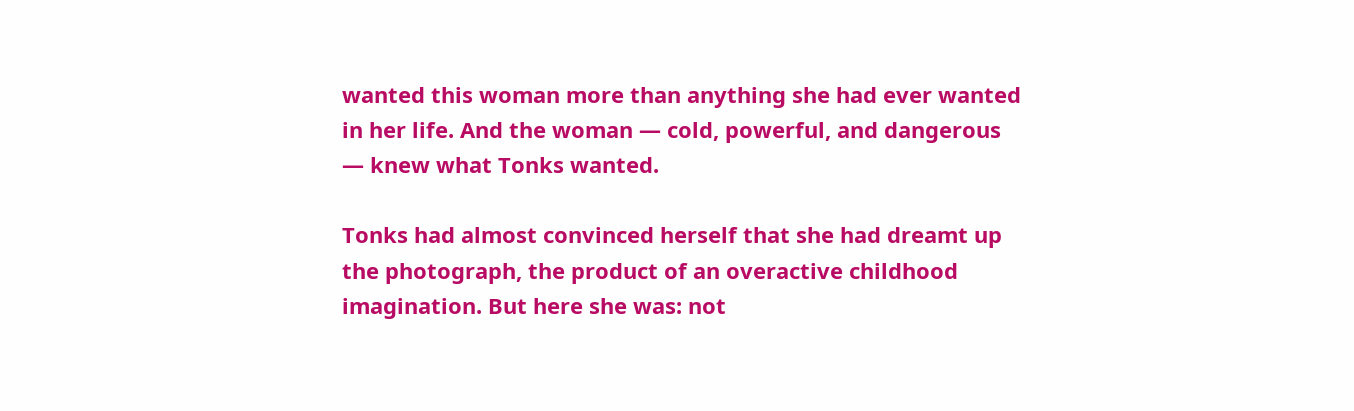wanted this woman more than anything she had ever wanted in her life. And the woman — cold, powerful, and dangerous — knew what Tonks wanted.

Tonks had almost convinced herself that she had dreamt up the photograph, the product of an overactive childhood imagination. But here she was: not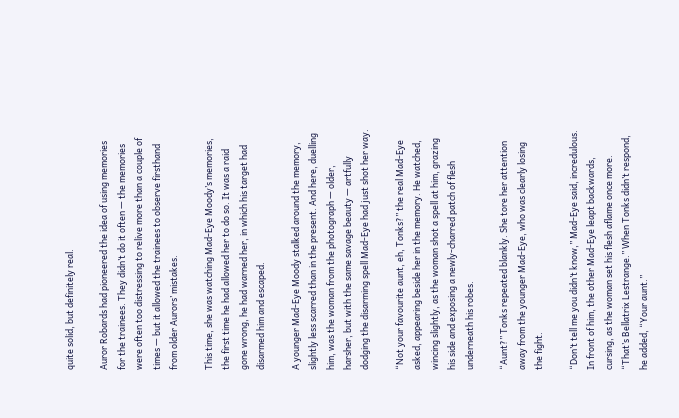quite solid, but definitely real.

Auror Robards had pioneered the idea of using memories for the trainees. They didn’t do it often — the memories were often too distressing to relive more than a couple of times — but it allowed the trainees to observe firsthand from older Aurors’ mistakes.

This time, she was watching Mad-Eye Moody’s memories, the first time he had allowed her to do so. It was a raid gone wrong, he had warned her, in which his target had disarmed him and escaped.

A younger Mad-Eye Moody stalked around the memory, slightly less scarred than in the present. And here, duelling him, was the woman from the photograph — older, harsher, but with the same savage beauty — artfully dodging the disarming spell Mad-Eye had just shot her way.

“Not your favourite aunt, eh, Tonks?” the real Mad-Eye asked, appearing beside her in the memory. He watched, wincing slightly, as the woman shot a spell at him, grazing his side and exposing a newly-charred patch of flesh underneath his robes.

“Aunt?” Tonks repeated blankly. She tore her attention away from the younger Mad-Eye, who was clearly losing the fight.

“Don’t tell me you didn’t know,” Mad-Eye said, incredulous. In front of him, the other Mad-Eye leapt backwards, cursing, as the woman set his flesh aflame once more. “That’s Bellatrix Lestrange.” When Tonks didn’t respond, he added, “Your aunt.”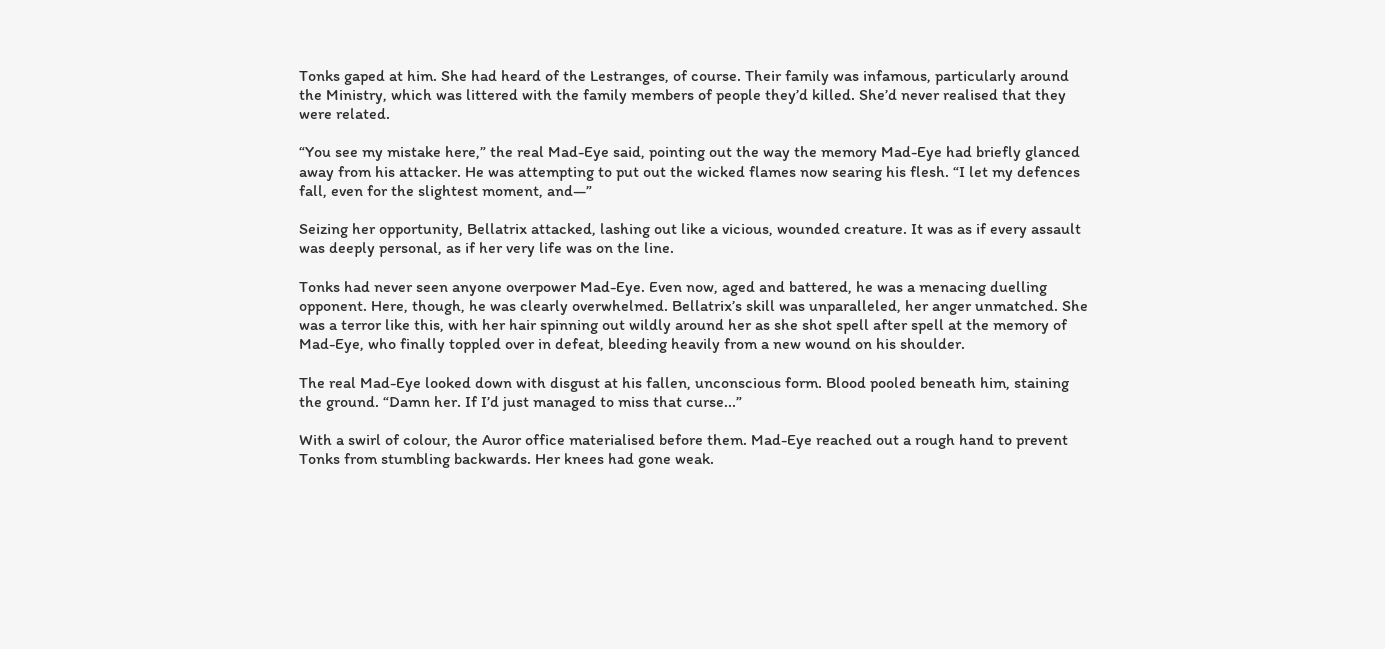Tonks gaped at him. She had heard of the Lestranges, of course. Their family was infamous, particularly around the Ministry, which was littered with the family members of people they’d killed. She’d never realised that they were related.

“You see my mistake here,” the real Mad-Eye said, pointing out the way the memory Mad-Eye had briefly glanced away from his attacker. He was attempting to put out the wicked flames now searing his flesh. “I let my defences fall, even for the slightest moment, and—”

Seizing her opportunity, Bellatrix attacked, lashing out like a vicious, wounded creature. It was as if every assault was deeply personal, as if her very life was on the line.

Tonks had never seen anyone overpower Mad-Eye. Even now, aged and battered, he was a menacing duelling opponent. Here, though, he was clearly overwhelmed. Bellatrix’s skill was unparalleled, her anger unmatched. She was a terror like this, with her hair spinning out wildly around her as she shot spell after spell at the memory of Mad-Eye, who finally toppled over in defeat, bleeding heavily from a new wound on his shoulder.

The real Mad-Eye looked down with disgust at his fallen, unconscious form. Blood pooled beneath him, staining the ground. “Damn her. If I’d just managed to miss that curse...”

With a swirl of colour, the Auror office materialised before them. Mad-Eye reached out a rough hand to prevent Tonks from stumbling backwards. Her knees had gone weak.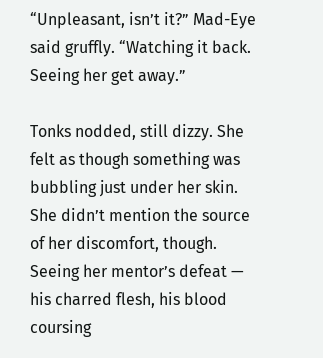“Unpleasant, isn’t it?” Mad-Eye said gruffly. “Watching it back. Seeing her get away.”

Tonks nodded, still dizzy. She felt as though something was bubbling just under her skin. She didn’t mention the source of her discomfort, though. Seeing her mentor’s defeat — his charred flesh, his blood coursing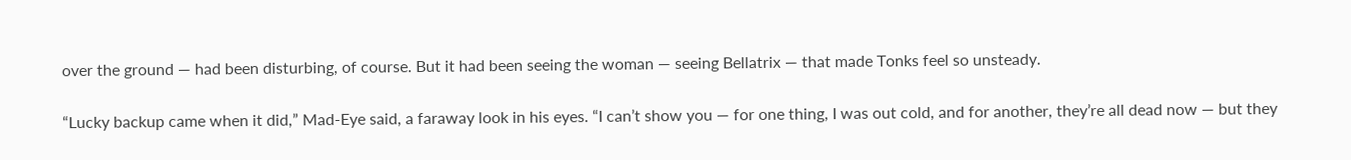over the ground — had been disturbing, of course. But it had been seeing the woman — seeing Bellatrix — that made Tonks feel so unsteady.

“Lucky backup came when it did,” Mad-Eye said, a faraway look in his eyes. “I can’t show you — for one thing, I was out cold, and for another, they’re all dead now — but they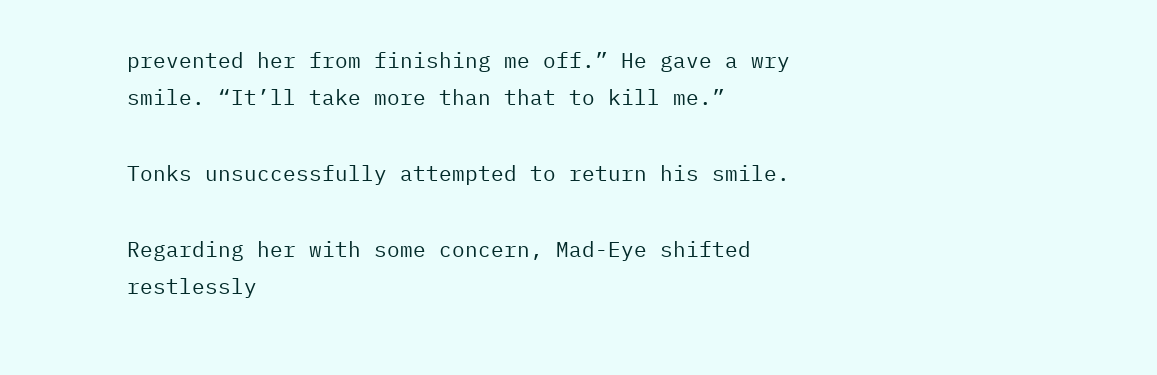prevented her from finishing me off.” He gave a wry smile. “It’ll take more than that to kill me.”

Tonks unsuccessfully attempted to return his smile.

Regarding her with some concern, Mad-Eye shifted restlessly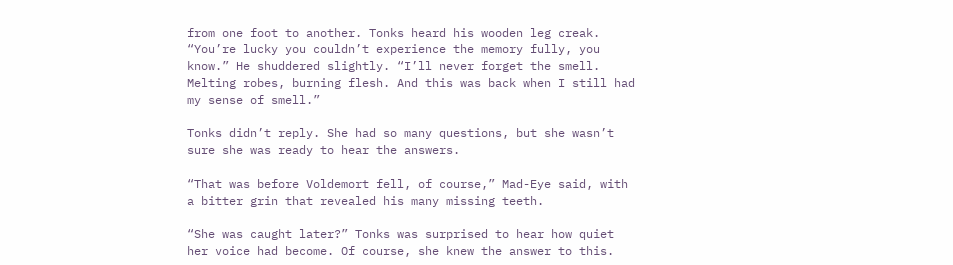from one foot to another. Tonks heard his wooden leg creak. “You’re lucky you couldn’t experience the memory fully, you know.” He shuddered slightly. “I’ll never forget the smell. Melting robes, burning flesh. And this was back when I still had my sense of smell.”

Tonks didn’t reply. She had so many questions, but she wasn’t sure she was ready to hear the answers.

“That was before Voldemort fell, of course,” Mad-Eye said, with a bitter grin that revealed his many missing teeth.

“She was caught later?” Tonks was surprised to hear how quiet her voice had become. Of course, she knew the answer to this.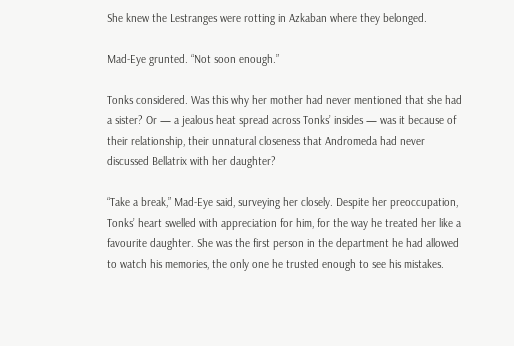She knew the Lestranges were rotting in Azkaban where they belonged.

Mad-Eye grunted. “Not soon enough.”

Tonks considered. Was this why her mother had never mentioned that she had a sister? Or — a jealous heat spread across Tonks’ insides — was it because of their relationship, their unnatural closeness that Andromeda had never discussed Bellatrix with her daughter?

“Take a break,” Mad-Eye said, surveying her closely. Despite her preoccupation, Tonks’ heart swelled with appreciation for him, for the way he treated her like a favourite daughter. She was the first person in the department he had allowed to watch his memories, the only one he trusted enough to see his mistakes.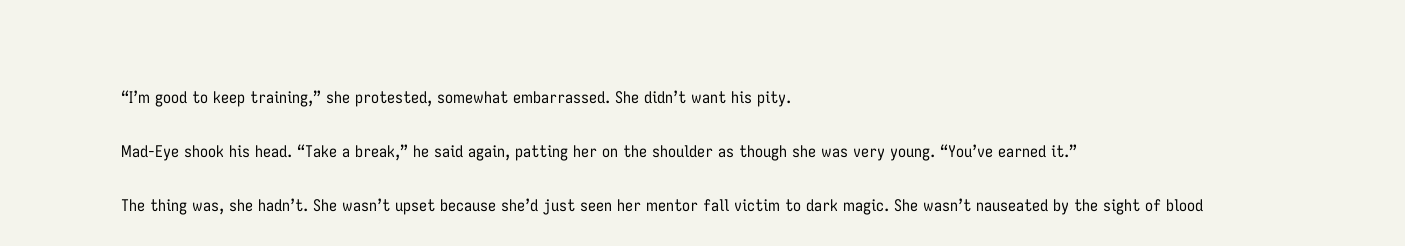“I’m good to keep training,” she protested, somewhat embarrassed. She didn’t want his pity.

Mad-Eye shook his head. “Take a break,” he said again, patting her on the shoulder as though she was very young. “You’ve earned it.”

The thing was, she hadn’t. She wasn’t upset because she’d just seen her mentor fall victim to dark magic. She wasn’t nauseated by the sight of blood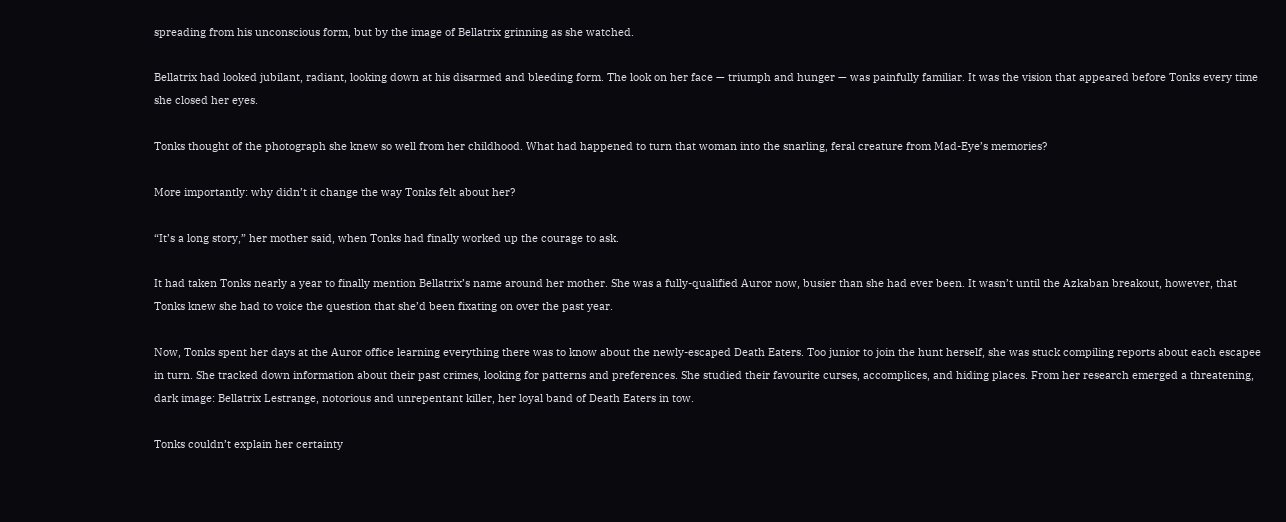spreading from his unconscious form, but by the image of Bellatrix grinning as she watched.

Bellatrix had looked jubilant, radiant, looking down at his disarmed and bleeding form. The look on her face — triumph and hunger — was painfully familiar. It was the vision that appeared before Tonks every time she closed her eyes.

Tonks thought of the photograph she knew so well from her childhood. What had happened to turn that woman into the snarling, feral creature from Mad-Eye’s memories?

More importantly: why didn’t it change the way Tonks felt about her?

“It’s a long story,” her mother said, when Tonks had finally worked up the courage to ask.

It had taken Tonks nearly a year to finally mention Bellatrix’s name around her mother. She was a fully-qualified Auror now, busier than she had ever been. It wasn’t until the Azkaban breakout, however, that Tonks knew she had to voice the question that she’d been fixating on over the past year.

Now, Tonks spent her days at the Auror office learning everything there was to know about the newly-escaped Death Eaters. Too junior to join the hunt herself, she was stuck compiling reports about each escapee in turn. She tracked down information about their past crimes, looking for patterns and preferences. She studied their favourite curses, accomplices, and hiding places. From her research emerged a threatening, dark image: Bellatrix Lestrange, notorious and unrepentant killer, her loyal band of Death Eaters in tow.

Tonks couldn’t explain her certainty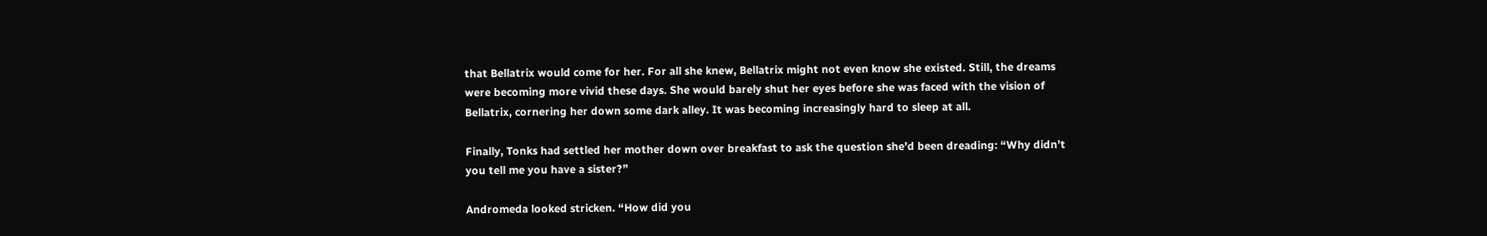that Bellatrix would come for her. For all she knew, Bellatrix might not even know she existed. Still, the dreams were becoming more vivid these days. She would barely shut her eyes before she was faced with the vision of Bellatrix, cornering her down some dark alley. It was becoming increasingly hard to sleep at all.

Finally, Tonks had settled her mother down over breakfast to ask the question she’d been dreading: “Why didn’t you tell me you have a sister?”

Andromeda looked stricken. “How did you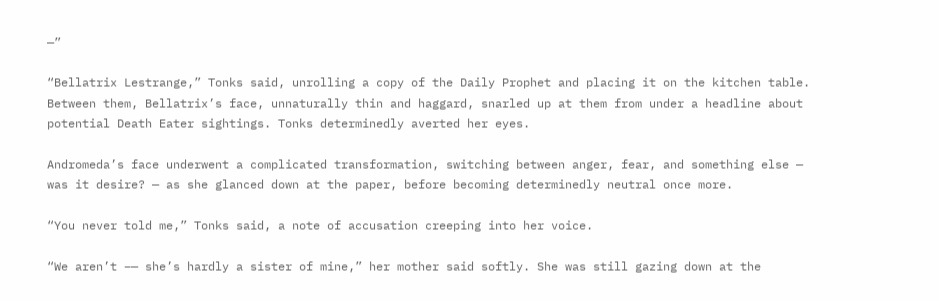—”

“Bellatrix Lestrange,” Tonks said, unrolling a copy of the Daily Prophet and placing it on the kitchen table. Between them, Bellatrix’s face, unnaturally thin and haggard, snarled up at them from under a headline about potential Death Eater sightings. Tonks determinedly averted her eyes.

Andromeda’s face underwent a complicated transformation, switching between anger, fear, and something else — was it desire? — as she glanced down at the paper, before becoming determinedly neutral once more.

“You never told me,” Tonks said, a note of accusation creeping into her voice.

“We aren’t –— she’s hardly a sister of mine,” her mother said softly. She was still gazing down at the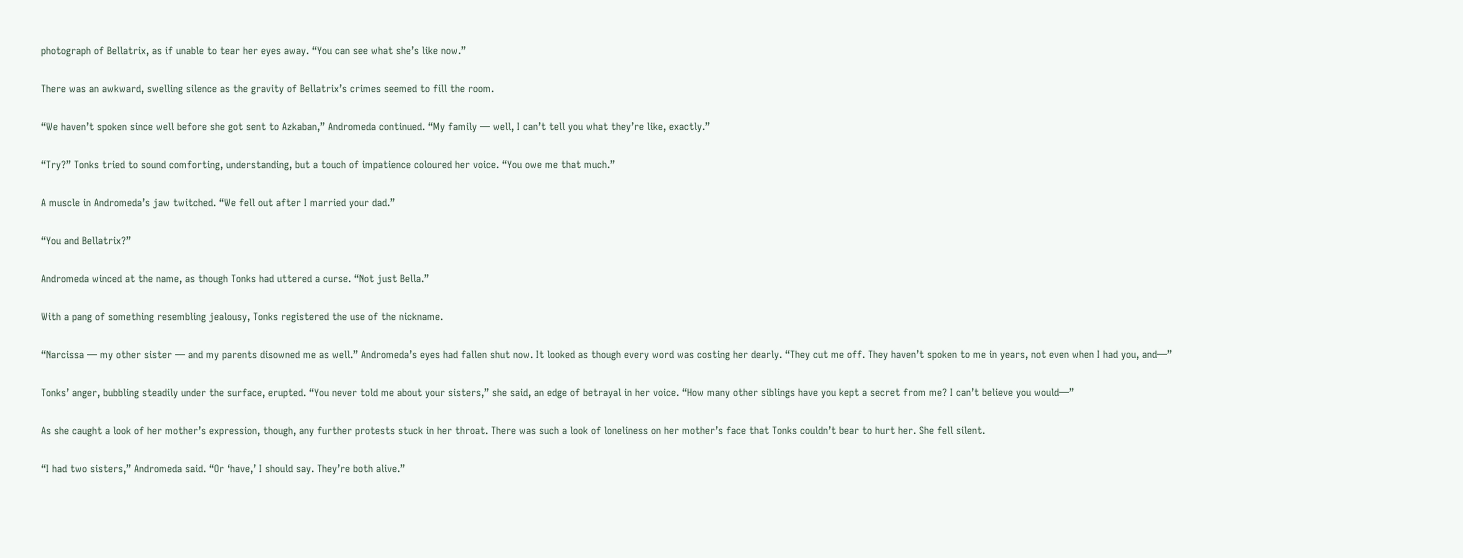photograph of Bellatrix, as if unable to tear her eyes away. “You can see what she’s like now.”

There was an awkward, swelling silence as the gravity of Bellatrix’s crimes seemed to fill the room.

“We haven’t spoken since well before she got sent to Azkaban,” Andromeda continued. “My family — well, I can’t tell you what they’re like, exactly.”

“Try?” Tonks tried to sound comforting, understanding, but a touch of impatience coloured her voice. “You owe me that much.”

A muscle in Andromeda’s jaw twitched. “We fell out after I married your dad.”

“You and Bellatrix?”

Andromeda winced at the name, as though Tonks had uttered a curse. “Not just Bella.”

With a pang of something resembling jealousy, Tonks registered the use of the nickname.

“Narcissa — my other sister — and my parents disowned me as well.” Andromeda’s eyes had fallen shut now. It looked as though every word was costing her dearly. “They cut me off. They haven’t spoken to me in years, not even when I had you, and—”

Tonks’ anger, bubbling steadily under the surface, erupted. “You never told me about your sisters,” she said, an edge of betrayal in her voice. “How many other siblings have you kept a secret from me? I can’t believe you would—”

As she caught a look of her mother’s expression, though, any further protests stuck in her throat. There was such a look of loneliness on her mother’s face that Tonks couldn’t bear to hurt her. She fell silent.

“I had two sisters,” Andromeda said. “Or ‘have,’ I should say. They’re both alive.”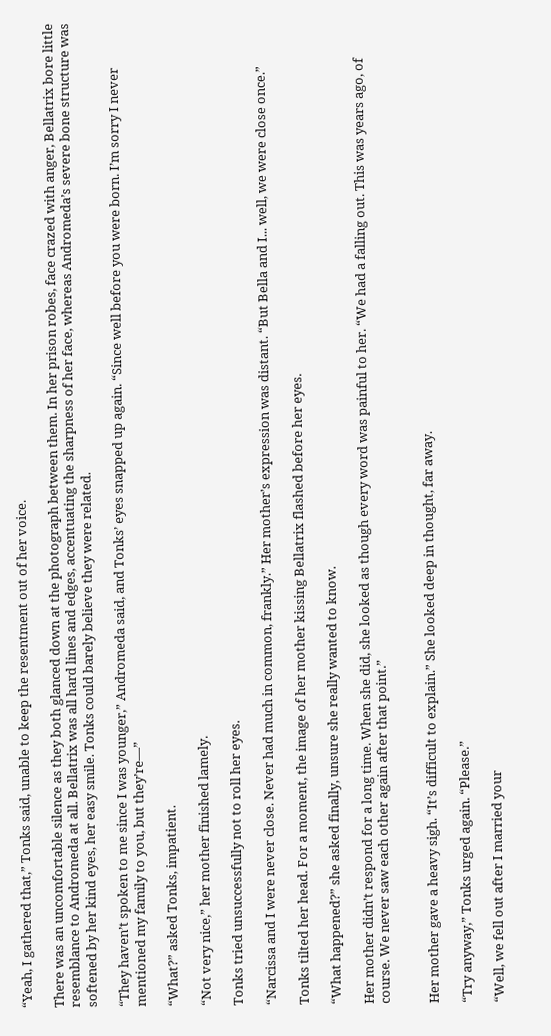“Yeah, I gathered that,” Tonks said, unable to keep the resentment out of her voice.

There was an uncomfortable silence as they both glanced down at the photograph between them. In her prison robes, face crazed with anger, Bellatrix bore little resemblance to Andromeda at all. Bellatrix was all hard lines and edges, accentuating the sharpness of her face, whereas Andromeda’s severe bone structure was softened by her kind eyes, her easy smile. Tonks could barely believe they were related.

“They haven’t spoken to me since I was younger,” Andromeda said, and Tonks’ eyes snapped up again. “Since well before you were born. I’m sorry I never mentioned my family to you, but they’re—”

“What?” asked Tonks, impatient.

“Not very nice,” her mother finished lamely.

Tonks tried unsuccessfully not to roll her eyes.

“Narcissa and I were never close. Never had much in common, frankly.” Her mother’s expression was distant. “But Bella and I... well, we were close once.”

Tonks tilted her head. For a moment, the image of her mother kissing Bellatrix flashed before her eyes.

“What happened?” she asked finally, unsure she really wanted to know.

Her mother didn’t respond for a long time. When she did, she looked as though every word was painful to her. “We had a falling out. This was years ago, of course. We never saw each other again after that point.”


Her mother gave a heavy sigh. “It’s difficult to explain.” She looked deep in thought, far away.

“Try anyway,” Tonks urged again. “Please.”

“Well, we fell out after I married your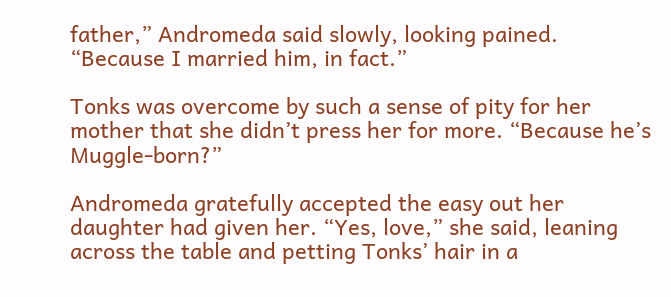father,” Andromeda said slowly, looking pained. “Because I married him, in fact.”

Tonks was overcome by such a sense of pity for her mother that she didn’t press her for more. “Because he’s Muggle-born?”

Andromeda gratefully accepted the easy out her daughter had given her. “Yes, love,” she said, leaning across the table and petting Tonks’ hair in a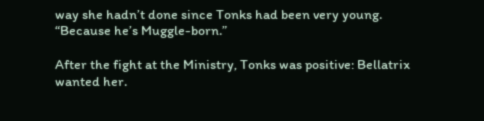way she hadn’t done since Tonks had been very young. “Because he’s Muggle-born.”

After the fight at the Ministry, Tonks was positive: Bellatrix wanted her.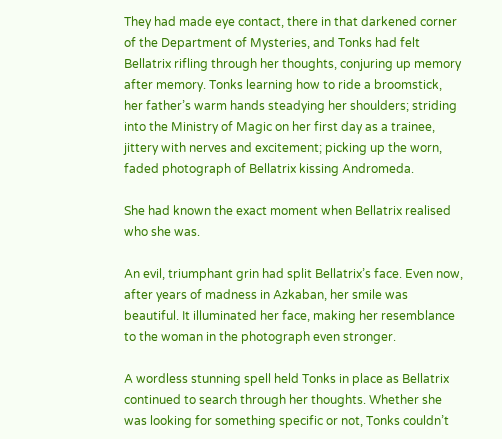They had made eye contact, there in that darkened corner of the Department of Mysteries, and Tonks had felt Bellatrix rifling through her thoughts, conjuring up memory after memory. Tonks learning how to ride a broomstick, her father’s warm hands steadying her shoulders; striding into the Ministry of Magic on her first day as a trainee, jittery with nerves and excitement; picking up the worn, faded photograph of Bellatrix kissing Andromeda.

She had known the exact moment when Bellatrix realised who she was.

An evil, triumphant grin had split Bellatrix’s face. Even now, after years of madness in Azkaban, her smile was beautiful. It illuminated her face, making her resemblance to the woman in the photograph even stronger.

A wordless stunning spell held Tonks in place as Bellatrix continued to search through her thoughts. Whether she was looking for something specific or not, Tonks couldn’t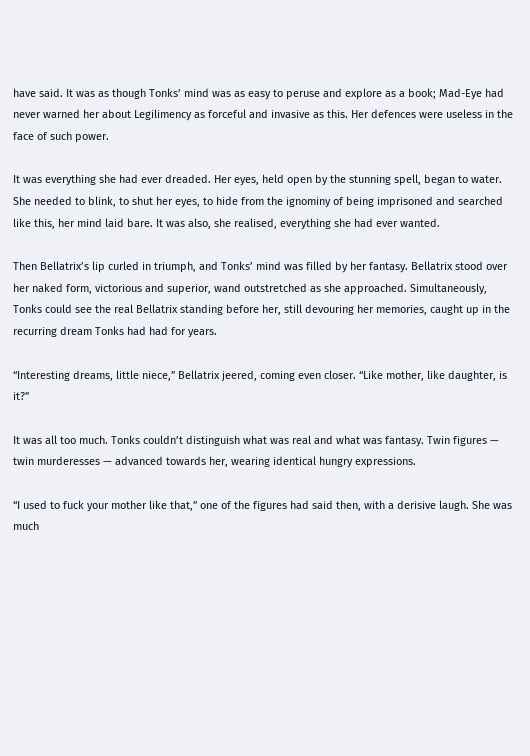have said. It was as though Tonks’ mind was as easy to peruse and explore as a book; Mad-Eye had never warned her about Legilimency as forceful and invasive as this. Her defences were useless in the face of such power.

It was everything she had ever dreaded. Her eyes, held open by the stunning spell, began to water. She needed to blink, to shut her eyes, to hide from the ignominy of being imprisoned and searched like this, her mind laid bare. It was also, she realised, everything she had ever wanted.

Then Bellatrix’s lip curled in triumph, and Tonks’ mind was filled by her fantasy. Bellatrix stood over her naked form, victorious and superior, wand outstretched as she approached. Simultaneously, Tonks could see the real Bellatrix standing before her, still devouring her memories, caught up in the recurring dream Tonks had had for years.

“Interesting dreams, little niece,” Bellatrix jeered, coming even closer. “Like mother, like daughter, is it?”

It was all too much. Tonks couldn’t distinguish what was real and what was fantasy. Twin figures — twin murderesses — advanced towards her, wearing identical hungry expressions.

“I used to fuck your mother like that,” one of the figures had said then, with a derisive laugh. She was much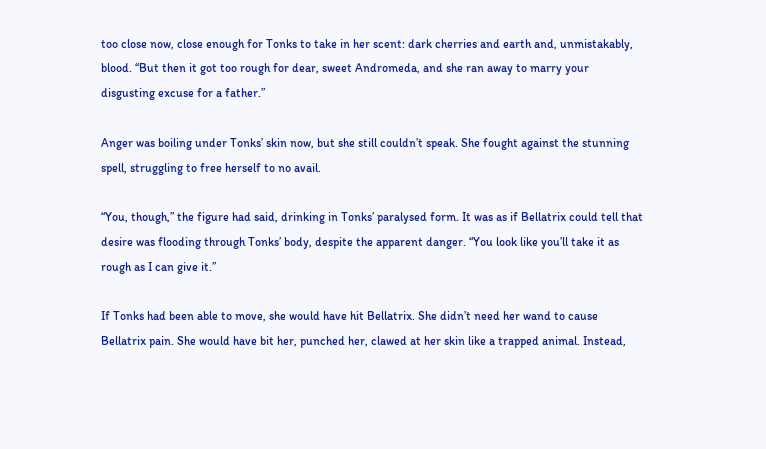too close now, close enough for Tonks to take in her scent: dark cherries and earth and, unmistakably, blood. “But then it got too rough for dear, sweet Andromeda, and she ran away to marry your disgusting excuse for a father.”

Anger was boiling under Tonks’ skin now, but she still couldn’t speak. She fought against the stunning spell, struggling to free herself to no avail.

“You, though,” the figure had said, drinking in Tonks’ paralysed form. It was as if Bellatrix could tell that desire was flooding through Tonks’ body, despite the apparent danger. “You look like you’ll take it as rough as I can give it.”

If Tonks had been able to move, she would have hit Bellatrix. She didn’t need her wand to cause Bellatrix pain. She would have bit her, punched her, clawed at her skin like a trapped animal. Instead,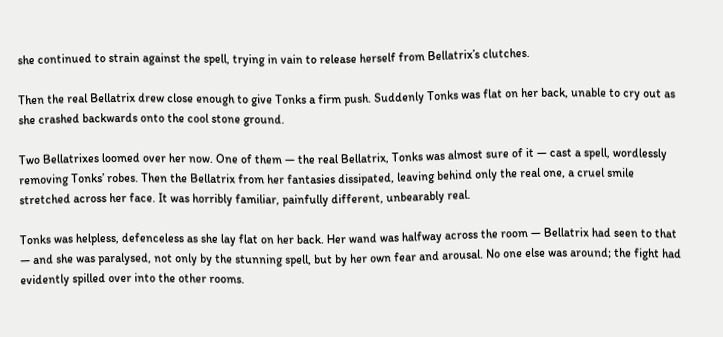she continued to strain against the spell, trying in vain to release herself from Bellatrix’s clutches.

Then the real Bellatrix drew close enough to give Tonks a firm push. Suddenly Tonks was flat on her back, unable to cry out as she crashed backwards onto the cool stone ground.

Two Bellatrixes loomed over her now. One of them — the real Bellatrix, Tonks was almost sure of it — cast a spell, wordlessly removing Tonks’ robes. Then the Bellatrix from her fantasies dissipated, leaving behind only the real one, a cruel smile stretched across her face. It was horribly familiar, painfully different, unbearably real.

Tonks was helpless, defenceless as she lay flat on her back. Her wand was halfway across the room — Bellatrix had seen to that — and she was paralysed, not only by the stunning spell, but by her own fear and arousal. No one else was around; the fight had evidently spilled over into the other rooms.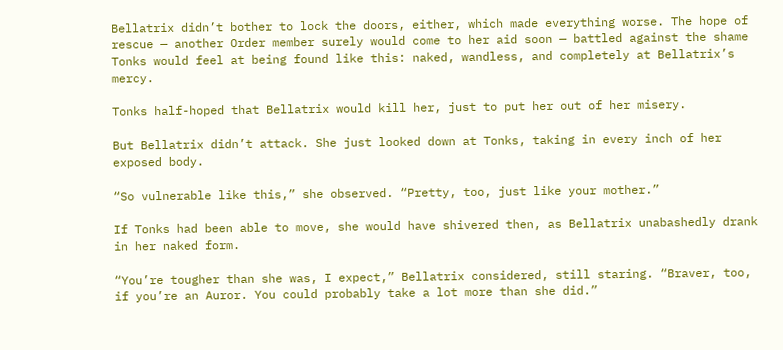Bellatrix didn’t bother to lock the doors, either, which made everything worse. The hope of rescue — another Order member surely would come to her aid soon — battled against the shame Tonks would feel at being found like this: naked, wandless, and completely at Bellatrix’s mercy.

Tonks half-hoped that Bellatrix would kill her, just to put her out of her misery.

But Bellatrix didn’t attack. She just looked down at Tonks, taking in every inch of her exposed body.

“So vulnerable like this,” she observed. “Pretty, too, just like your mother.”

If Tonks had been able to move, she would have shivered then, as Bellatrix unabashedly drank in her naked form.

“You’re tougher than she was, I expect,” Bellatrix considered, still staring. “Braver, too, if you’re an Auror. You could probably take a lot more than she did.”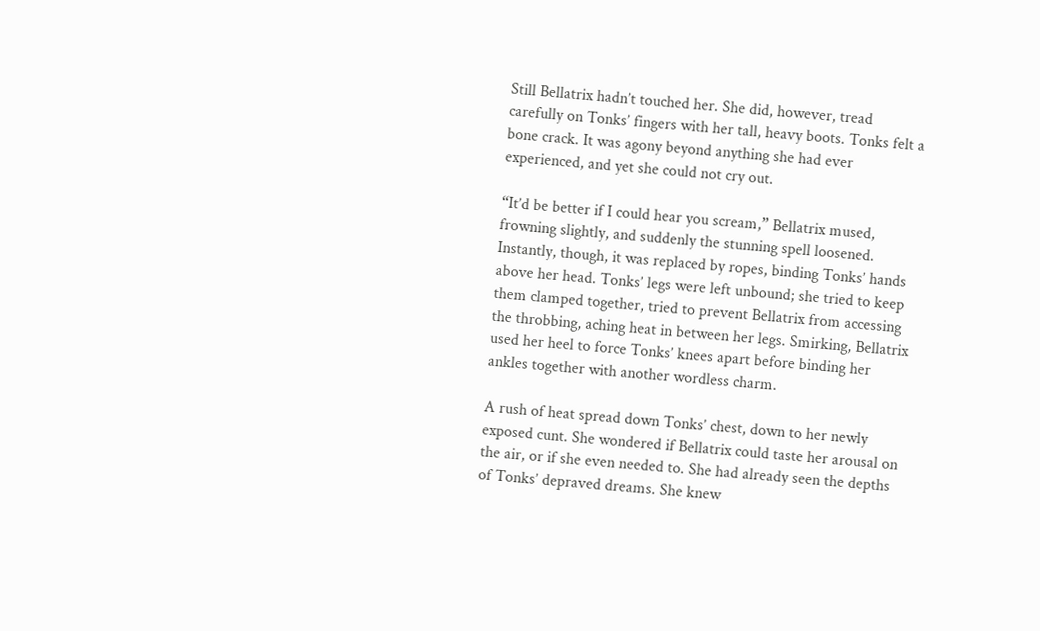Still Bellatrix hadn’t touched her. She did, however, tread carefully on Tonks’ fingers with her tall, heavy boots. Tonks felt a bone crack. It was agony beyond anything she had ever experienced, and yet she could not cry out.

“It’d be better if I could hear you scream,” Bellatrix mused, frowning slightly, and suddenly the stunning spell loosened. Instantly, though, it was replaced by ropes, binding Tonks’ hands above her head. Tonks’ legs were left unbound; she tried to keep them clamped together, tried to prevent Bellatrix from accessing the throbbing, aching heat in between her legs. Smirking, Bellatrix used her heel to force Tonks’ knees apart before binding her ankles together with another wordless charm.

A rush of heat spread down Tonks’ chest, down to her newly exposed cunt. She wondered if Bellatrix could taste her arousal on the air, or if she even needed to. She had already seen the depths of Tonks’ depraved dreams. She knew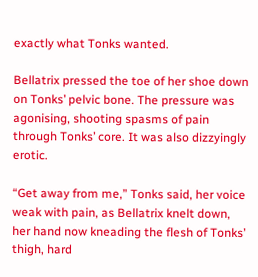exactly what Tonks wanted.

Bellatrix pressed the toe of her shoe down on Tonks’ pelvic bone. The pressure was agonising, shooting spasms of pain through Tonks’ core. It was also dizzyingly erotic.

“Get away from me,” Tonks said, her voice weak with pain, as Bellatrix knelt down, her hand now kneading the flesh of Tonks’ thigh, hard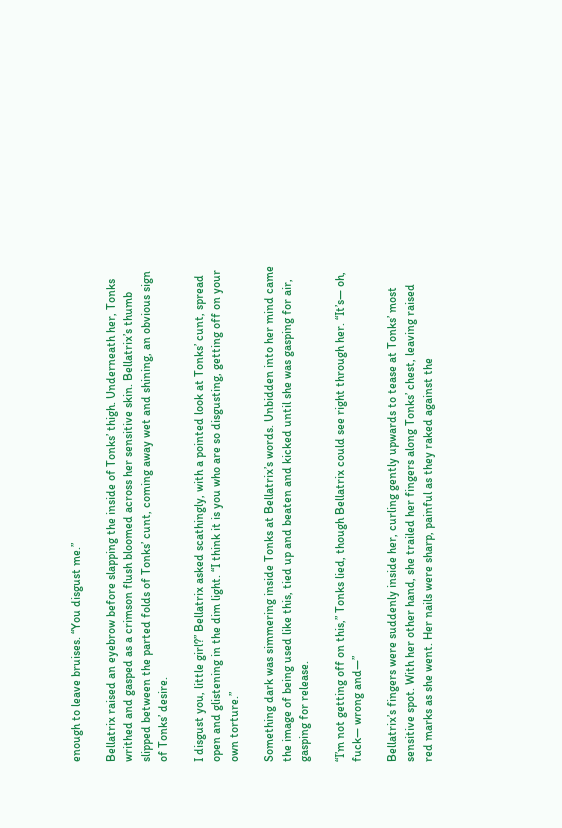enough to leave bruises. “You disgust me.”

Bellatrix raised an eyebrow before slapping the inside of Tonks’ thigh. Underneath her, Tonks writhed and gasped as a crimson flush bloomed across her sensitive skin. Bellatrix’s thumb slipped between the parted folds of Tonks’ cunt, coming away wet and shining, an obvious sign of Tonks’ desire.

I disgust you, little girl?” Bellatrix asked scathingly, with a pointed look at Tonks’ cunt, spread open and glistening in the dim light. “I think it is you who are so disgusting, getting off on your own torture.”

Something dark was simmering inside Tonks at Bellatrix’s words. Unbidden into her mind came the image of being used like this, tied up and beaten and kicked until she was gasping for air, gasping for release.

“I’m not getting off on this,” Tonks lied, though Bellatrix could see right through her. “It’s— oh, fuck— wrong and—”

Bellatrix’s fingers were suddenly inside her, curling gently upwards to tease at Tonks’ most sensitive spot. With her other hand, she trailed her fingers along Tonks’ chest, leaving raised red marks as she went. Her nails were sharp, painful as they raked against the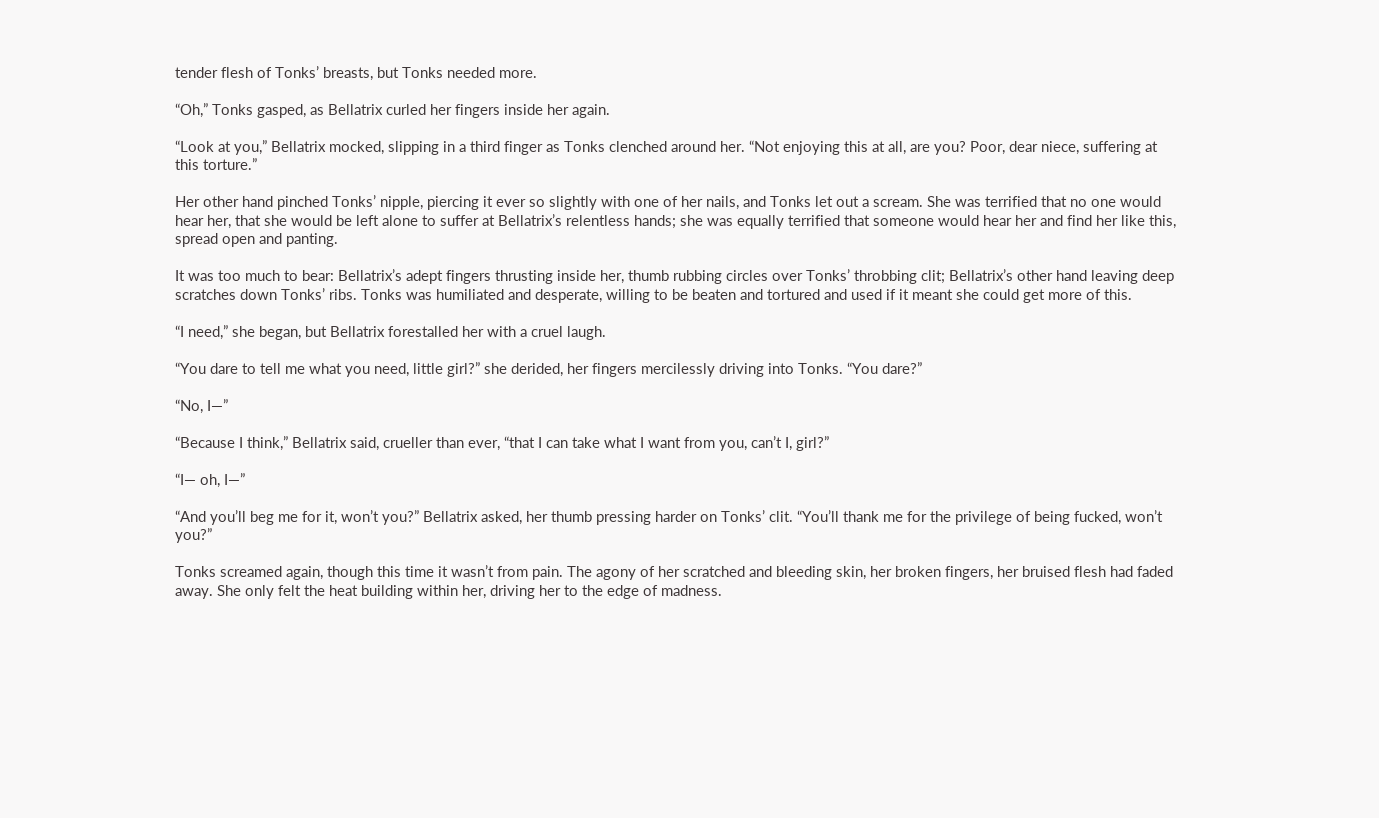tender flesh of Tonks’ breasts, but Tonks needed more.

“Oh,” Tonks gasped, as Bellatrix curled her fingers inside her again.

“Look at you,” Bellatrix mocked, slipping in a third finger as Tonks clenched around her. “Not enjoying this at all, are you? Poor, dear niece, suffering at this torture.”

Her other hand pinched Tonks’ nipple, piercing it ever so slightly with one of her nails, and Tonks let out a scream. She was terrified that no one would hear her, that she would be left alone to suffer at Bellatrix’s relentless hands; she was equally terrified that someone would hear her and find her like this, spread open and panting.

It was too much to bear: Bellatrix’s adept fingers thrusting inside her, thumb rubbing circles over Tonks’ throbbing clit; Bellatrix’s other hand leaving deep scratches down Tonks’ ribs. Tonks was humiliated and desperate, willing to be beaten and tortured and used if it meant she could get more of this.

“I need,” she began, but Bellatrix forestalled her with a cruel laugh.

“You dare to tell me what you need, little girl?” she derided, her fingers mercilessly driving into Tonks. “You dare?”

“No, I—”

“Because I think,” Bellatrix said, crueller than ever, “that I can take what I want from you, can’t I, girl?”

“I— oh, I—”

“And you’ll beg me for it, won’t you?” Bellatrix asked, her thumb pressing harder on Tonks’ clit. “You’ll thank me for the privilege of being fucked, won’t you?”

Tonks screamed again, though this time it wasn’t from pain. The agony of her scratched and bleeding skin, her broken fingers, her bruised flesh had faded away. She only felt the heat building within her, driving her to the edge of madness.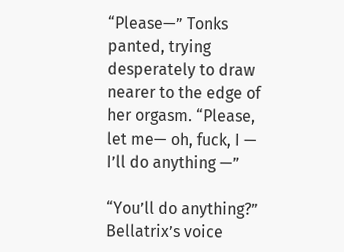“Please—” Tonks panted, trying desperately to draw nearer to the edge of her orgasm. “Please, let me— oh, fuck, I — I’ll do anything —”

“You’ll do anything?” Bellatrix’s voice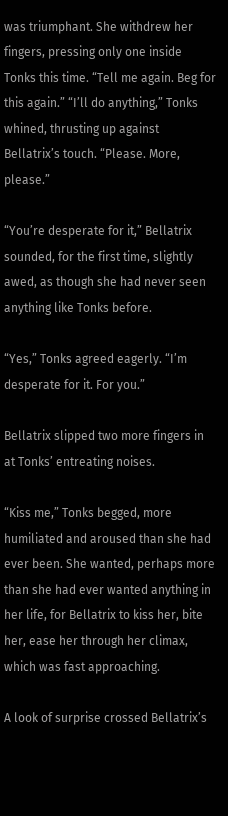was triumphant. She withdrew her fingers, pressing only one inside Tonks this time. “Tell me again. Beg for this again.” “I’ll do anything,” Tonks whined, thrusting up against Bellatrix’s touch. “Please. More, please.”

“You’re desperate for it,” Bellatrix sounded, for the first time, slightly awed, as though she had never seen anything like Tonks before.

“Yes,” Tonks agreed eagerly. “I’m desperate for it. For you.”

Bellatrix slipped two more fingers in at Tonks’ entreating noises.

“Kiss me,” Tonks begged, more humiliated and aroused than she had ever been. She wanted, perhaps more than she had ever wanted anything in her life, for Bellatrix to kiss her, bite her, ease her through her climax, which was fast approaching.

A look of surprise crossed Bellatrix’s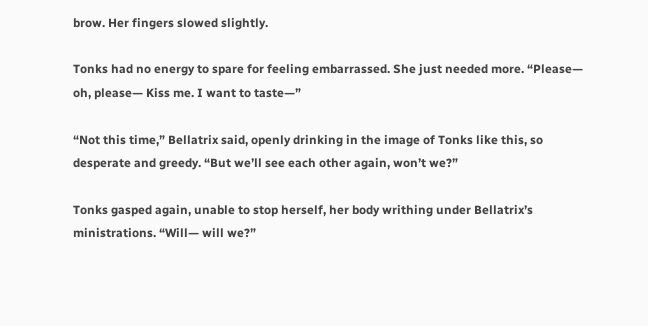brow. Her fingers slowed slightly.

Tonks had no energy to spare for feeling embarrassed. She just needed more. “Please— oh, please— Kiss me. I want to taste—”

“Not this time,” Bellatrix said, openly drinking in the image of Tonks like this, so desperate and greedy. “But we’ll see each other again, won’t we?”

Tonks gasped again, unable to stop herself, her body writhing under Bellatrix’s ministrations. “Will— will we?”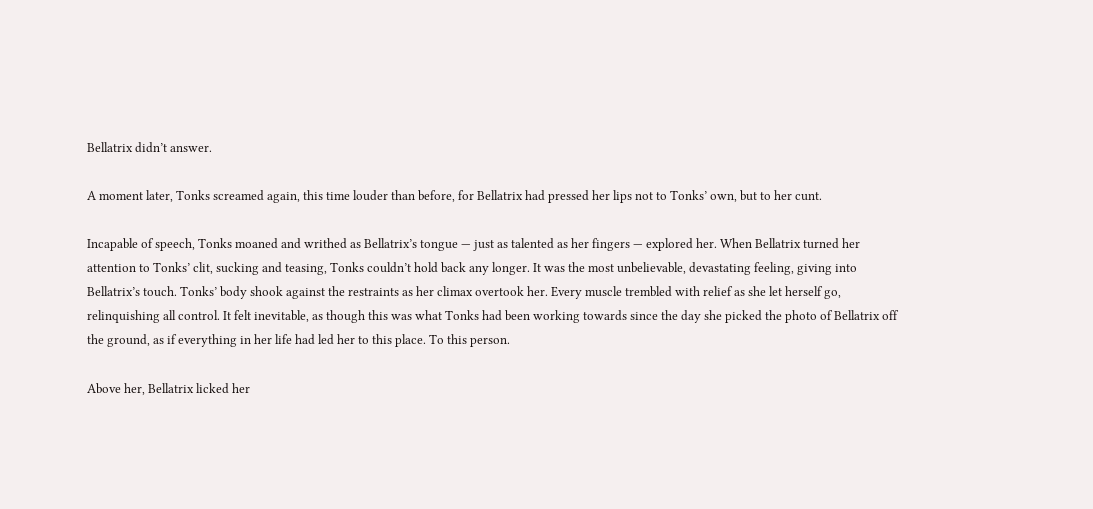Bellatrix didn’t answer.

A moment later, Tonks screamed again, this time louder than before, for Bellatrix had pressed her lips not to Tonks’ own, but to her cunt.

Incapable of speech, Tonks moaned and writhed as Bellatrix’s tongue — just as talented as her fingers — explored her. When Bellatrix turned her attention to Tonks’ clit, sucking and teasing, Tonks couldn’t hold back any longer. It was the most unbelievable, devastating feeling, giving into Bellatrix’s touch. Tonks’ body shook against the restraints as her climax overtook her. Every muscle trembled with relief as she let herself go, relinquishing all control. It felt inevitable, as though this was what Tonks had been working towards since the day she picked the photo of Bellatrix off the ground, as if everything in her life had led her to this place. To this person.

Above her, Bellatrix licked her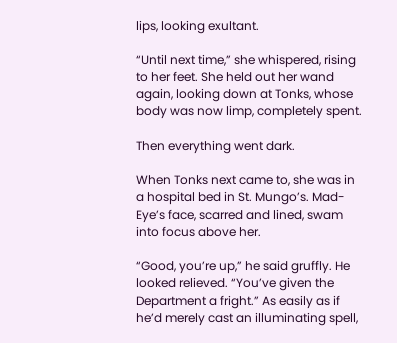lips, looking exultant.

“Until next time,” she whispered, rising to her feet. She held out her wand again, looking down at Tonks, whose body was now limp, completely spent.

Then everything went dark.

When Tonks next came to, she was in a hospital bed in St. Mungo’s. Mad-Eye’s face, scarred and lined, swam into focus above her.

“Good, you’re up,” he said gruffly. He looked relieved. “You’ve given the Department a fright.” As easily as if he’d merely cast an illuminating spell,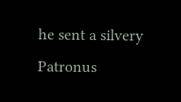he sent a silvery Patronus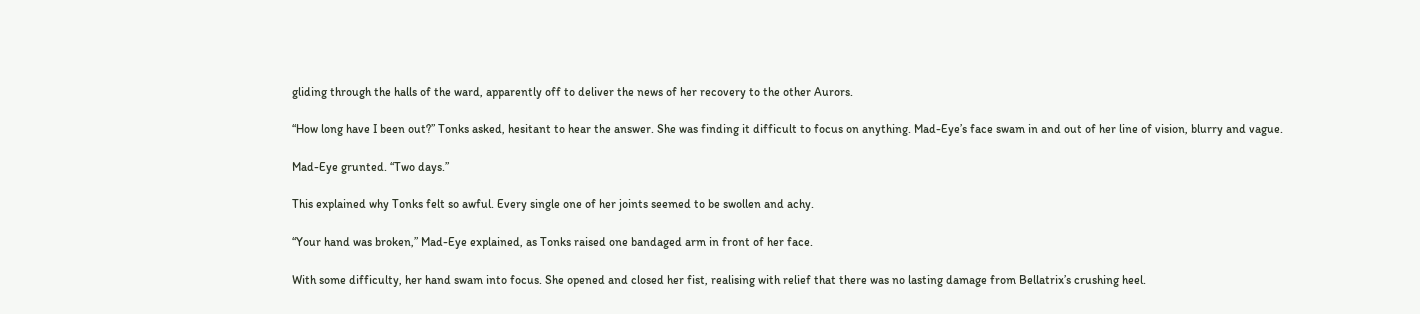gliding through the halls of the ward, apparently off to deliver the news of her recovery to the other Aurors.

“How long have I been out?” Tonks asked, hesitant to hear the answer. She was finding it difficult to focus on anything. Mad-Eye’s face swam in and out of her line of vision, blurry and vague.

Mad-Eye grunted. “Two days.”

This explained why Tonks felt so awful. Every single one of her joints seemed to be swollen and achy.

“Your hand was broken,” Mad-Eye explained, as Tonks raised one bandaged arm in front of her face.

With some difficulty, her hand swam into focus. She opened and closed her fist, realising with relief that there was no lasting damage from Bellatrix’s crushing heel.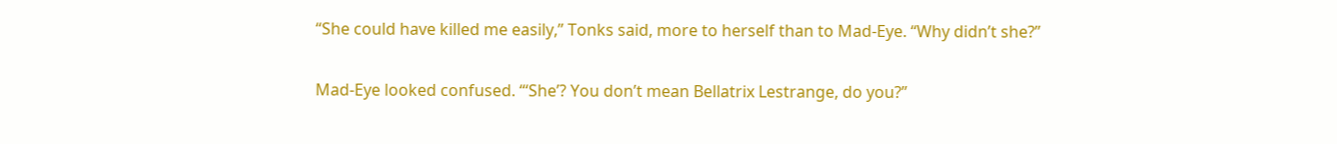“She could have killed me easily,” Tonks said, more to herself than to Mad-Eye. “Why didn’t she?”

Mad-Eye looked confused. “‘She’? You don’t mean Bellatrix Lestrange, do you?”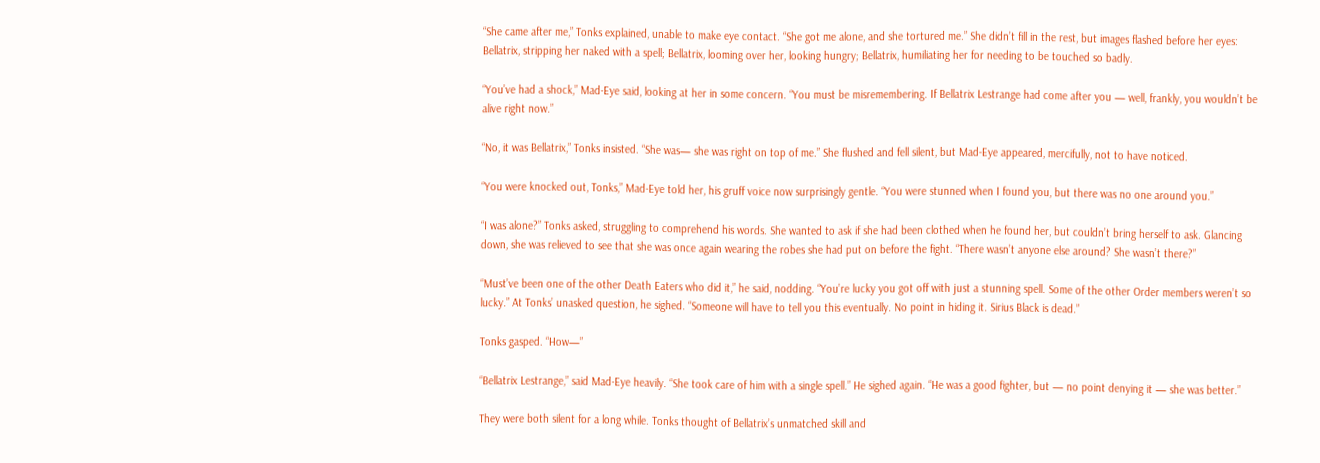“She came after me,” Tonks explained, unable to make eye contact. “She got me alone, and she tortured me.” She didn’t fill in the rest, but images flashed before her eyes: Bellatrix, stripping her naked with a spell; Bellatrix, looming over her, looking hungry; Bellatrix, humiliating her for needing to be touched so badly.

“You’ve had a shock,” Mad-Eye said, looking at her in some concern. “You must be misremembering. If Bellatrix Lestrange had come after you — well, frankly, you wouldn’t be alive right now.”

“No, it was Bellatrix,” Tonks insisted. “She was— she was right on top of me.” She flushed and fell silent, but Mad-Eye appeared, mercifully, not to have noticed.

“You were knocked out, Tonks,” Mad-Eye told her, his gruff voice now surprisingly gentle. “You were stunned when I found you, but there was no one around you.”

“I was alone?” Tonks asked, struggling to comprehend his words. She wanted to ask if she had been clothed when he found her, but couldn’t bring herself to ask. Glancing down, she was relieved to see that she was once again wearing the robes she had put on before the fight. “There wasn’t anyone else around? She wasn’t there?”

“Must’ve been one of the other Death Eaters who did it,” he said, nodding. “You’re lucky you got off with just a stunning spell. Some of the other Order members weren’t so lucky.” At Tonks’ unasked question, he sighed. “Someone will have to tell you this eventually. No point in hiding it. Sirius Black is dead.”

Tonks gasped. “How—”

“Bellatrix Lestrange,” said Mad-Eye heavily. “She took care of him with a single spell.” He sighed again. “He was a good fighter, but — no point denying it — she was better.”

They were both silent for a long while. Tonks thought of Bellatrix’s unmatched skill and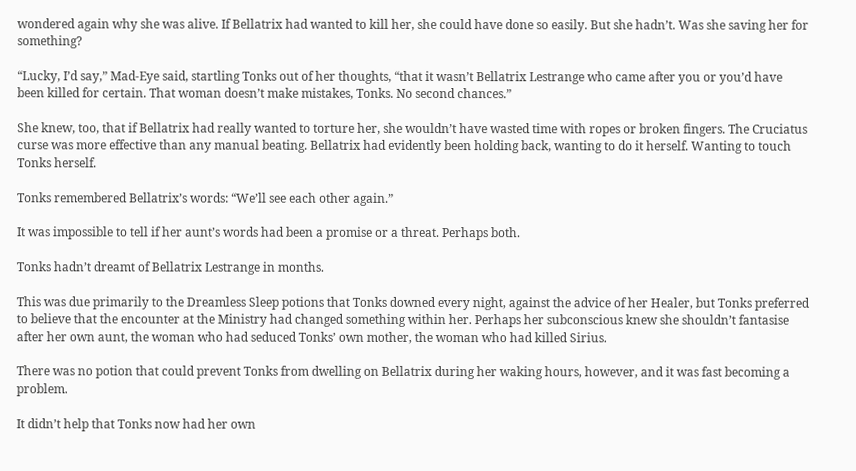wondered again why she was alive. If Bellatrix had wanted to kill her, she could have done so easily. But she hadn’t. Was she saving her for something?

“Lucky, I’d say,” Mad-Eye said, startling Tonks out of her thoughts, “that it wasn’t Bellatrix Lestrange who came after you or you’d have been killed for certain. That woman doesn’t make mistakes, Tonks. No second chances.”

She knew, too, that if Bellatrix had really wanted to torture her, she wouldn’t have wasted time with ropes or broken fingers. The Cruciatus curse was more effective than any manual beating. Bellatrix had evidently been holding back, wanting to do it herself. Wanting to touch Tonks herself.

Tonks remembered Bellatrix’s words: “We’ll see each other again.”

It was impossible to tell if her aunt’s words had been a promise or a threat. Perhaps both.

Tonks hadn’t dreamt of Bellatrix Lestrange in months.

This was due primarily to the Dreamless Sleep potions that Tonks downed every night, against the advice of her Healer, but Tonks preferred to believe that the encounter at the Ministry had changed something within her. Perhaps her subconscious knew she shouldn’t fantasise after her own aunt, the woman who had seduced Tonks’ own mother, the woman who had killed Sirius.

There was no potion that could prevent Tonks from dwelling on Bellatrix during her waking hours, however, and it was fast becoming a problem.

It didn’t help that Tonks now had her own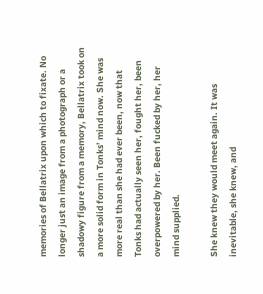memories of Bellatrix upon which to fixate. No longer just an image from a photograph or a shadowy figure from a memory, Bellatrix took on a more solid form in Tonks’ mind now. She was more real than she had ever been, now that Tonks had actually seen her, fought her, been overpowered by her. Been fucked by her, her mind supplied.

She knew they would meet again. It was inevitable, she knew, and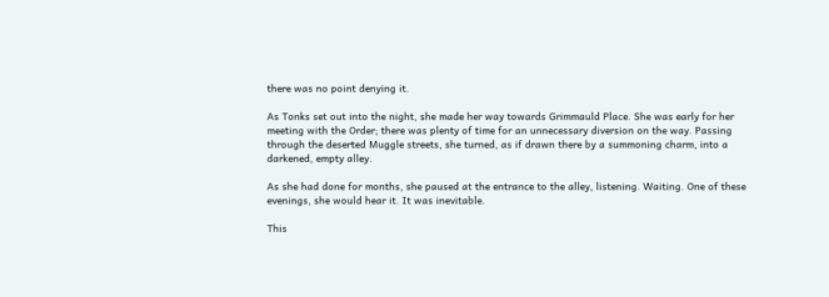there was no point denying it.

As Tonks set out into the night, she made her way towards Grimmauld Place. She was early for her meeting with the Order; there was plenty of time for an unnecessary diversion on the way. Passing through the deserted Muggle streets, she turned, as if drawn there by a summoning charm, into a darkened, empty alley.

As she had done for months, she paused at the entrance to the alley, listening. Waiting. One of these evenings, she would hear it. It was inevitable.

This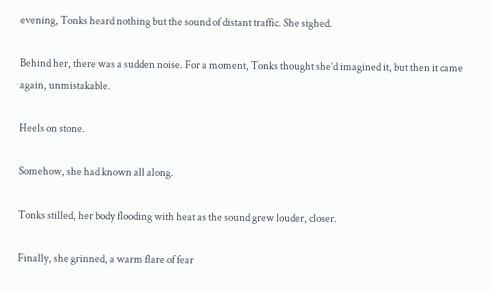evening, Tonks heard nothing but the sound of distant traffic. She sighed.

Behind her, there was a sudden noise. For a moment, Tonks thought she’d imagined it, but then it came again, unmistakable.

Heels on stone.

Somehow, she had known all along.

Tonks stilled, her body flooding with heat as the sound grew louder, closer.

Finally, she grinned, a warm flare of fear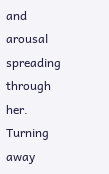and arousal spreading through her. Turning away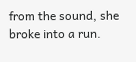from the sound, she broke into a run.